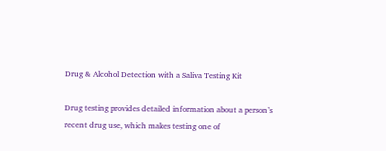Drug & Alcohol Detection with a Saliva Testing Kit

Drug testing provides detailed information about a person’s recent drug use, which makes testing one of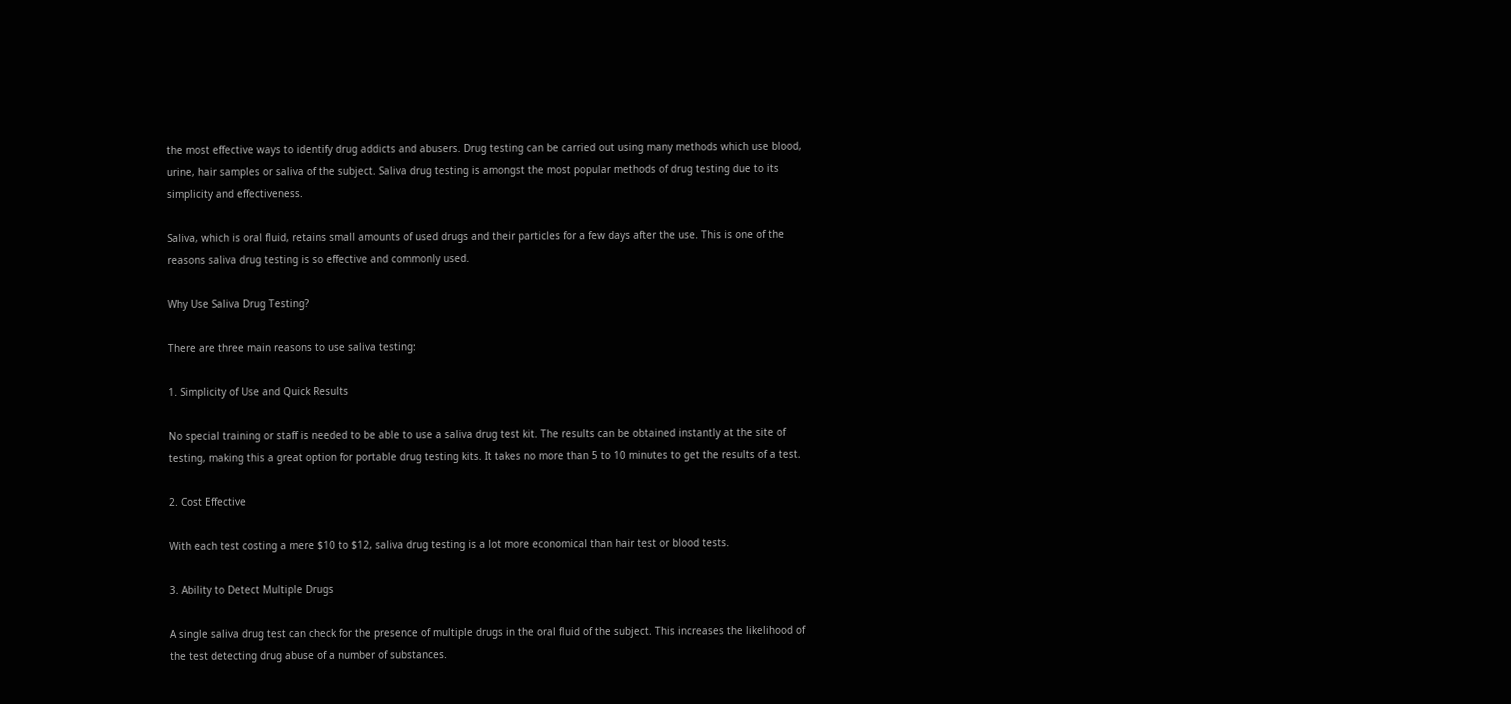the most effective ways to identify drug addicts and abusers. Drug testing can be carried out using many methods which use blood, urine, hair samples or saliva of the subject. Saliva drug testing is amongst the most popular methods of drug testing due to its simplicity and effectiveness.

Saliva, which is oral fluid, retains small amounts of used drugs and their particles for a few days after the use. This is one of the reasons saliva drug testing is so effective and commonly used.

Why Use Saliva Drug Testing?

There are three main reasons to use saliva testing:

1. Simplicity of Use and Quick Results

No special training or staff is needed to be able to use a saliva drug test kit. The results can be obtained instantly at the site of testing, making this a great option for portable drug testing kits. It takes no more than 5 to 10 minutes to get the results of a test.

2. Cost Effective

With each test costing a mere $10 to $12, saliva drug testing is a lot more economical than hair test or blood tests.

3. Ability to Detect Multiple Drugs

A single saliva drug test can check for the presence of multiple drugs in the oral fluid of the subject. This increases the likelihood of the test detecting drug abuse of a number of substances.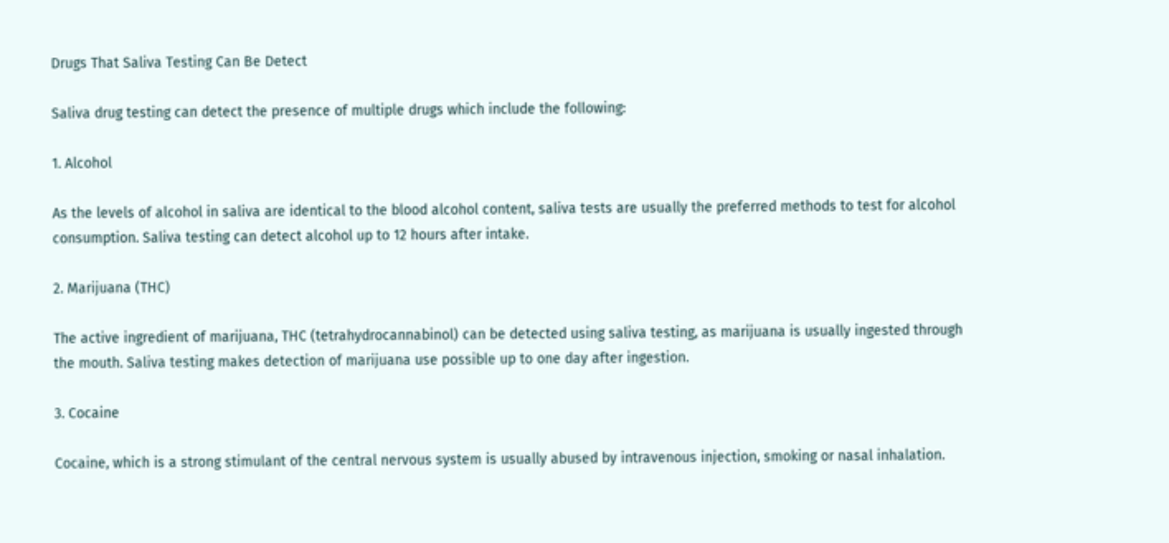Drugs That Saliva Testing Can Be Detect

Saliva drug testing can detect the presence of multiple drugs which include the following:

1. Alcohol

As the levels of alcohol in saliva are identical to the blood alcohol content, saliva tests are usually the preferred methods to test for alcohol consumption. Saliva testing can detect alcohol up to 12 hours after intake.

2. Marijuana (THC)

The active ingredient of marijuana, THC (tetrahydrocannabinol) can be detected using saliva testing, as marijuana is usually ingested through the mouth. Saliva testing makes detection of marijuana use possible up to one day after ingestion.

3. Cocaine

Cocaine, which is a strong stimulant of the central nervous system is usually abused by intravenous injection, smoking or nasal inhalation.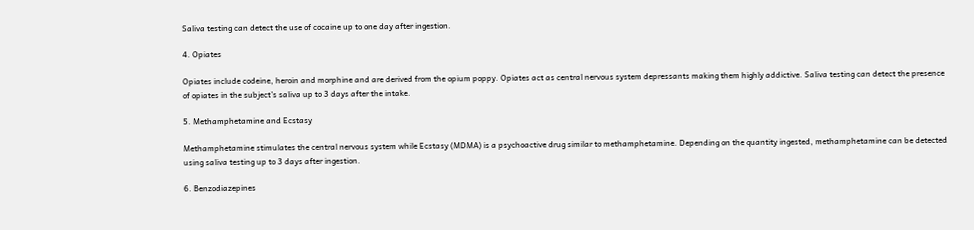Saliva testing can detect the use of cocaine up to one day after ingestion.

4. Opiates

Opiates include codeine, heroin and morphine and are derived from the opium poppy. Opiates act as central nervous system depressants making them highly addictive. Saliva testing can detect the presence of opiates in the subject’s saliva up to 3 days after the intake.

5. Methamphetamine and Ecstasy

Methamphetamine stimulates the central nervous system while Ecstasy (MDMA) is a psychoactive drug similar to methamphetamine. Depending on the quantity ingested, methamphetamine can be detected using saliva testing up to 3 days after ingestion.

6. Benzodiazepines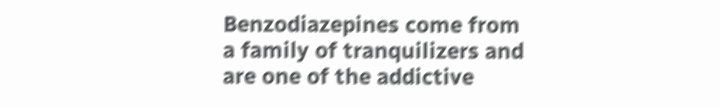Benzodiazepines come from a family of tranquilizers and are one of the addictive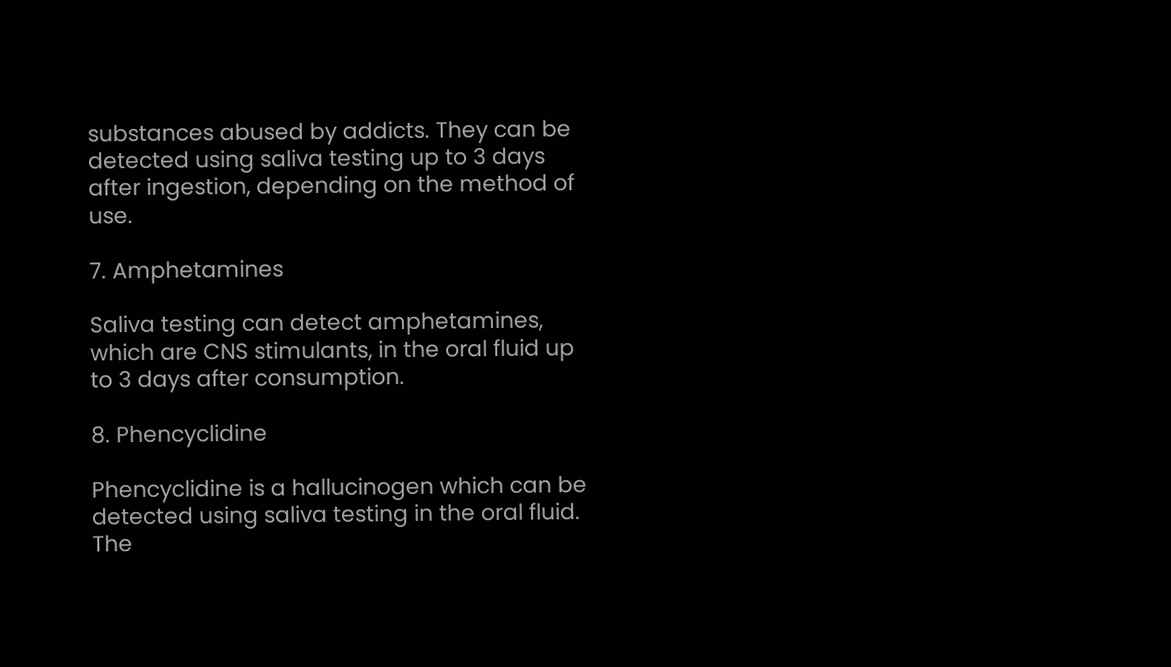substances abused by addicts. They can be detected using saliva testing up to 3 days after ingestion, depending on the method of use.

7. Amphetamines

Saliva testing can detect amphetamines, which are CNS stimulants, in the oral fluid up to 3 days after consumption.

8. Phencyclidine

Phencyclidine is a hallucinogen which can be detected using saliva testing in the oral fluid. The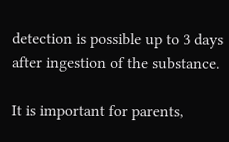detection is possible up to 3 days after ingestion of the substance.

It is important for parents,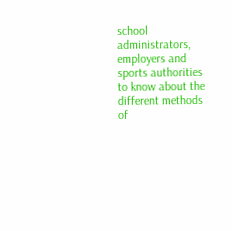school administrators, employers and sports authorities to know about the different methods of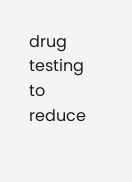drug testing to reduce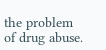the problem of drug abuse.